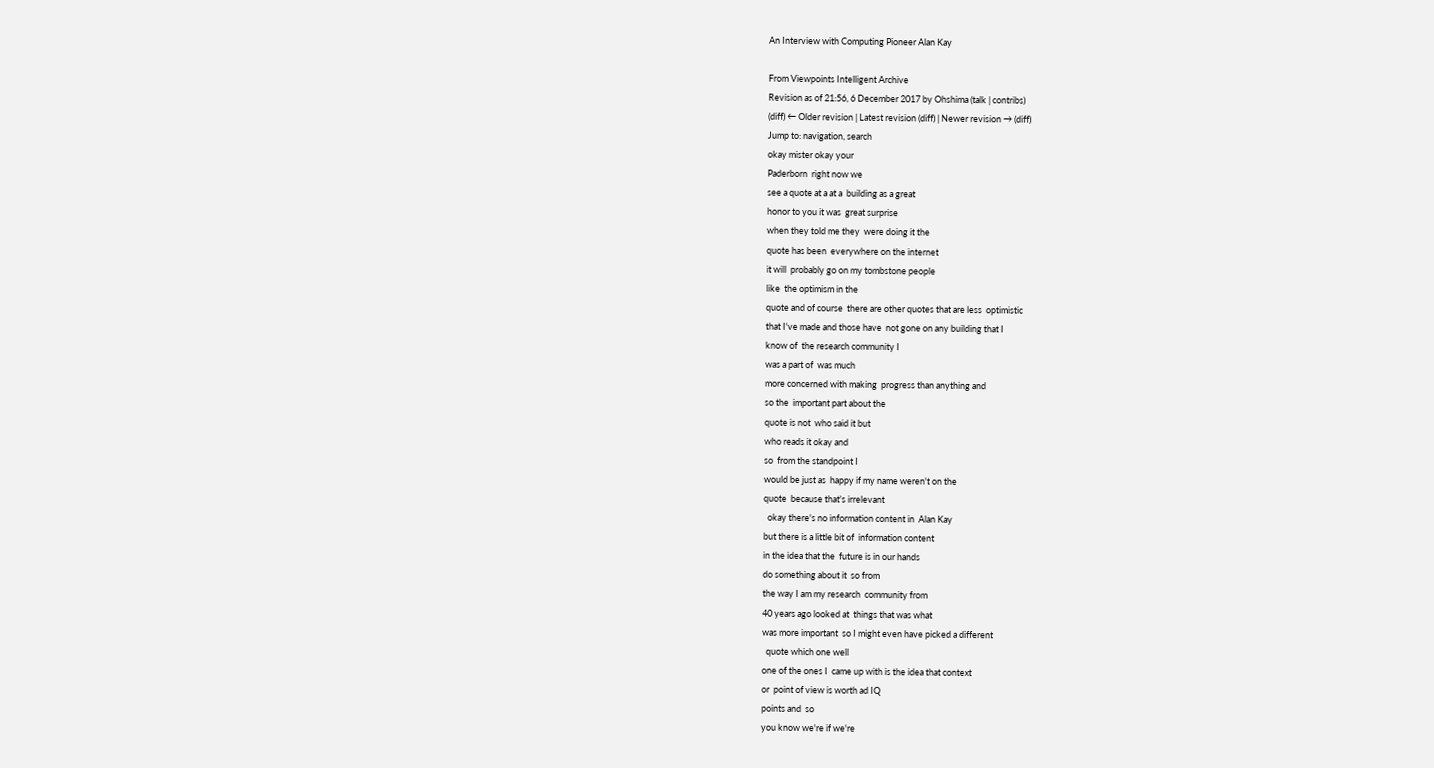An Interview with Computing Pioneer Alan Kay

From Viewpoints Intelligent Archive
Revision as of 21:56, 6 December 2017 by Ohshima (talk | contribs)
(diff) ← Older revision | Latest revision (diff) | Newer revision → (diff)
Jump to: navigation, search
okay mister okay your
Paderborn  right now we
see a quote at a at a  building as a great
honor to you it was  great surprise
when they told me they  were doing it the
quote has been  everywhere on the internet
it will  probably go on my tombstone people
like  the optimism in the
quote and of course  there are other quotes that are less  optimistic
that I've made and those have  not gone on any building that I
know of  the research community I
was a part of  was much
more concerned with making  progress than anything and
so the  important part about the
quote is not  who said it but
who reads it okay and
so  from the standpoint I
would be just as  happy if my name weren't on the
quote  because that's irrelevant
  okay there's no information content in  Alan Kay
but there is a little bit of  information content
in the idea that the  future is in our hands
do something about it  so from
the way I am my research  community from
40 years ago looked at  things that was what
was more important  so I might even have picked a different
  quote which one well
one of the ones I  came up with is the idea that context
or  point of view is worth ad IQ
points and  so
you know we're if we're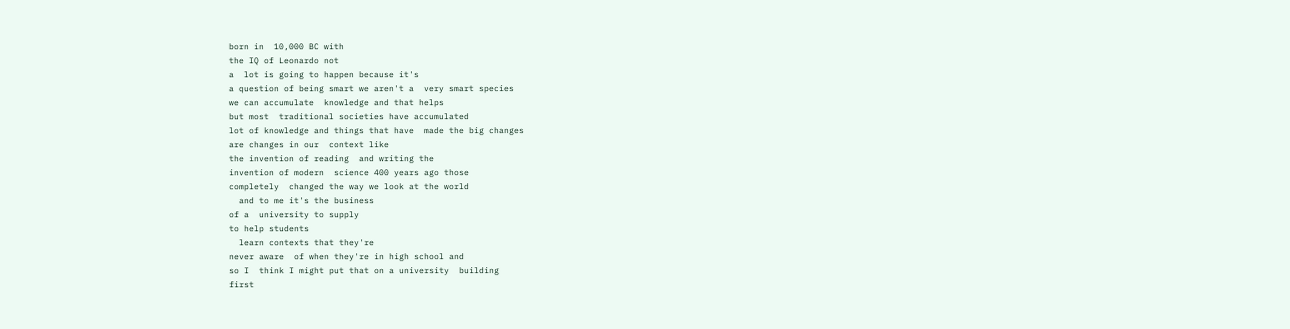born in  10,000 BC with
the IQ of Leonardo not
a  lot is going to happen because it's
a question of being smart we aren't a  very smart species
we can accumulate  knowledge and that helps
but most  traditional societies have accumulated
lot of knowledge and things that have  made the big changes
are changes in our  context like
the invention of reading  and writing the
invention of modern  science 400 years ago those
completely  changed the way we look at the world
  and to me it's the business
of a  university to supply
to help students
  learn contexts that they're
never aware  of when they're in high school and
so I  think I might put that on a university  building
first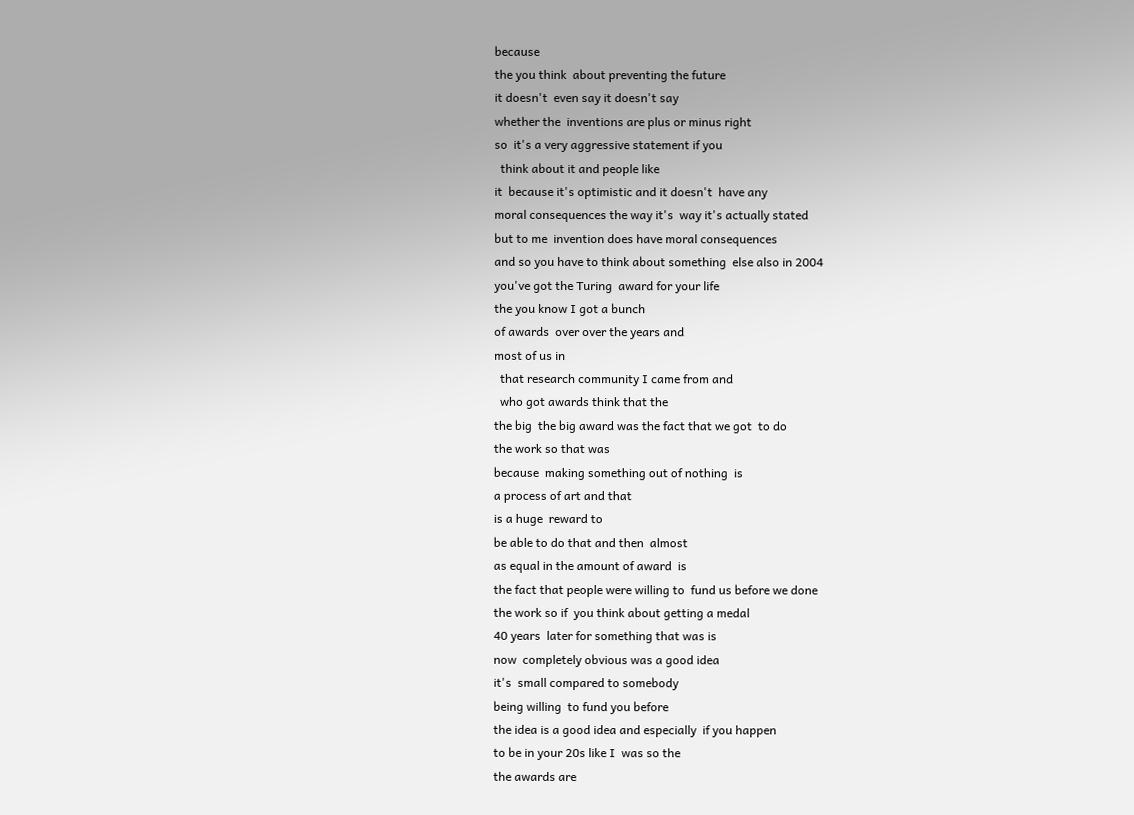because
the you think  about preventing the future
it doesn't  even say it doesn't say
whether the  inventions are plus or minus right
so  it's a very aggressive statement if you
  think about it and people like
it  because it's optimistic and it doesn't  have any
moral consequences the way it's  way it's actually stated
but to me  invention does have moral consequences
and so you have to think about something  else also in 2004
you've got the Turing  award for your life
the you know I got a bunch
of awards  over over the years and
most of us in
  that research community I came from and
  who got awards think that the
the big  the big award was the fact that we got  to do
the work so that was
because  making something out of nothing  is
a process of art and that
is a huge  reward to
be able to do that and then  almost
as equal in the amount of award  is
the fact that people were willing to  fund us before we done
the work so if  you think about getting a medal
40 years  later for something that was is
now  completely obvious was a good idea
it's  small compared to somebody
being willing  to fund you before
the idea is a good idea and especially  if you happen
to be in your 20s like I  was so the
the awards are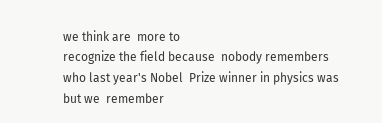we think are  more to
recognize the field because  nobody remembers
who last year's Nobel  Prize winner in physics was
but we  remember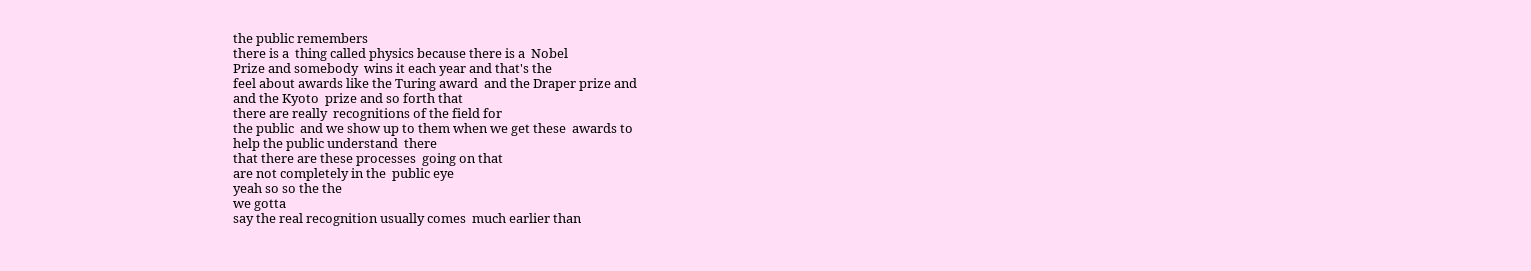the public remembers
there is a  thing called physics because there is a  Nobel
Prize and somebody  wins it each year and that's the
feel about awards like the Turing award  and the Draper prize and
and the Kyoto  prize and so forth that
there are really  recognitions of the field for
the public  and we show up to them when we get these  awards to
help the public understand  there
that there are these processes  going on that
are not completely in the  public eye
yeah so so the the
we gotta
say the real recognition usually comes  much earlier than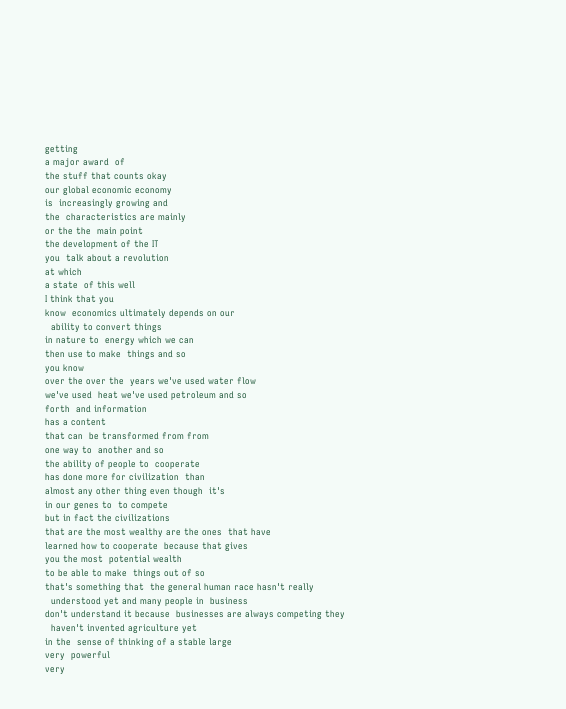getting
a major award  of
the stuff that counts okay
our global economic economy
is  increasingly growing and
the  characteristics are mainly
or the the  main point
the development of the IT
you  talk about a revolution
at which
a state  of this well
I think that you
know  economics ultimately depends on our
  ability to convert things
in nature to  energy which we can
then use to make  things and so
you know
over the over the  years we've used water flow
we've used  heat we've used petroleum and so
forth  and information
has a content
that can  be transformed from from
one way to  another and so
the ability of people to  cooperate
has done more for civilization  than
almost any other thing even though  it's
in our genes to  to compete
but in fact the civilizations
that are the most wealthy are the ones  that have
learned how to cooperate  because that gives
you the most  potential wealth
to be able to make  things out of so
that's something that  the general human race hasn't really
  understood yet and many people in  business
don't understand it because  businesses are always competing they
  haven't invented agriculture yet
in the  sense of thinking of a stable large
very  powerful
very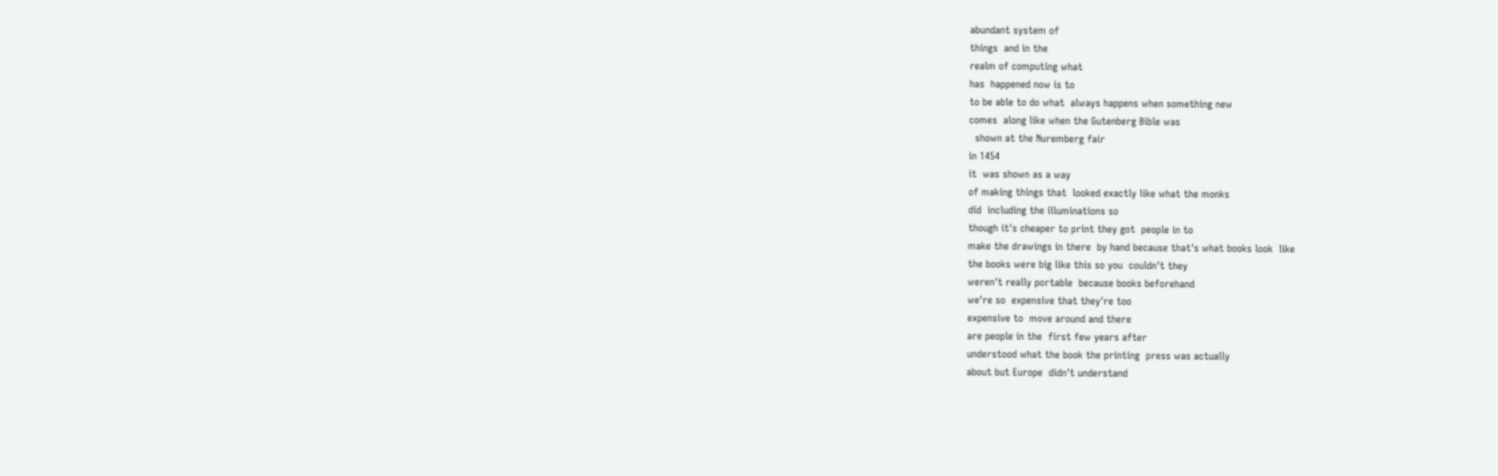abundant system of
things  and in the
realm of computing what
has  happened now is to
to be able to do what  always happens when something new
comes  along like when the Gutenberg Bible was
  shown at the Nuremberg fair
in 1454
it  was shown as a way
of making things that  looked exactly like what the monks
did  including the illuminations so
though it's cheaper to print they got  people in to
make the drawings in there  by hand because that's what books look  like
the books were big like this so you  couldn't they
weren't really portable  because books beforehand
we're so  expensive that they're too
expensive to  move around and there
are people in the  first few years after
understood what the book the printing  press was actually
about but Europe  didn't understand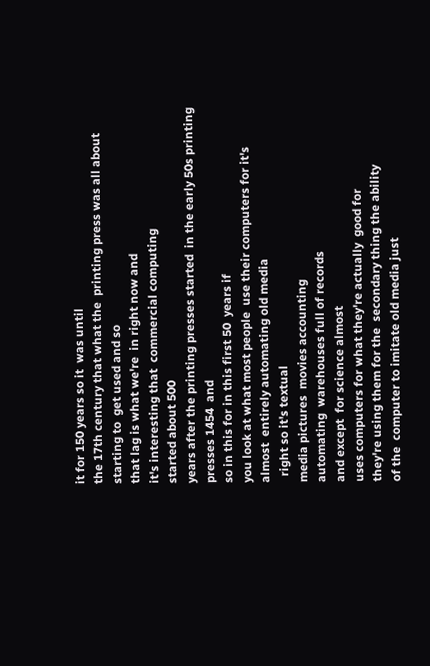it for 150 years so it  was until
the 17th century that what the  printing press was all about
starting to  get used and so
that lag is what we're  in right now and
it's interesting that  commercial computing
started about 500
years after the printing presses started  in the early 50s printing
presses 1454  and
so in this for in this first 50  years if
you look at what most people  use their computers for it's
almost  entirely automating old media
  right so it's textual
media pictures  movies accounting
automating  warehouses full of records
and except  for science almost
uses computers for what they're actually  good for
they're using them for the  secondary thing the ability
of the  computer to imitate old media just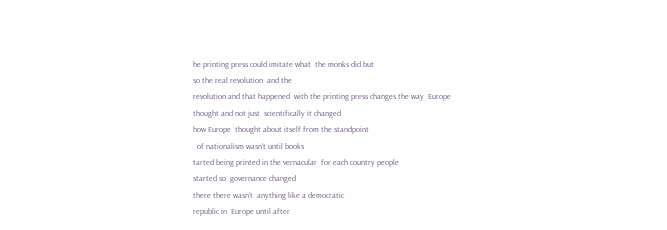he printing press could imitate what  the monks did but
so the real revolution  and the
revolution and that happened  with the printing press changes the way  Europe
thought and not just  scientifically it changed
how Europe  thought about itself from the standpoint
  of nationalism wasn't until books
tarted being printed in the vernacular  for each country people
started so  governance changed
there there wasn't  anything like a democratic
republic in  Europe until after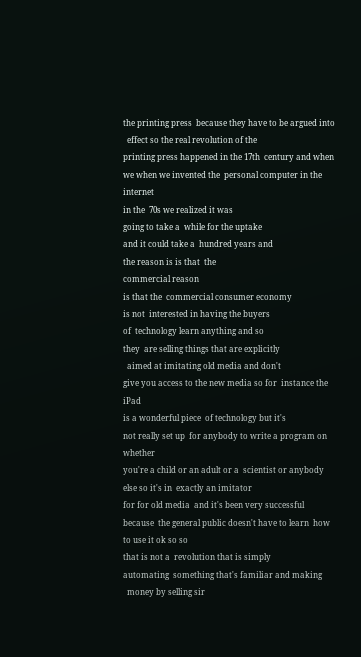the printing press  because they have to be argued into
  effect so the real revolution of the
printing press happened in the 17th  century and when
we when we invented the  personal computer in the internet
in the  70s we realized it was
going to take a  while for the uptake
and it could take a  hundred years and
the reason is is that  the
commercial reason
is that the  commercial consumer economy
is not  interested in having the buyers
of  technology learn anything and so
they  are selling things that are explicitly
  aimed at imitating old media and don't
give you access to the new media so for  instance the iPad
is a wonderful piece  of technology but it's
not really set up  for anybody to write a program on  whether
you're a child or an adult or a  scientist or anybody
else so it's in  exactly an imitator
for for old media  and it's been very successful
because  the general public doesn't have to learn  how
to use it ok so so
that is not a  revolution that is simply
automating  something that's familiar and making
  money by selling sir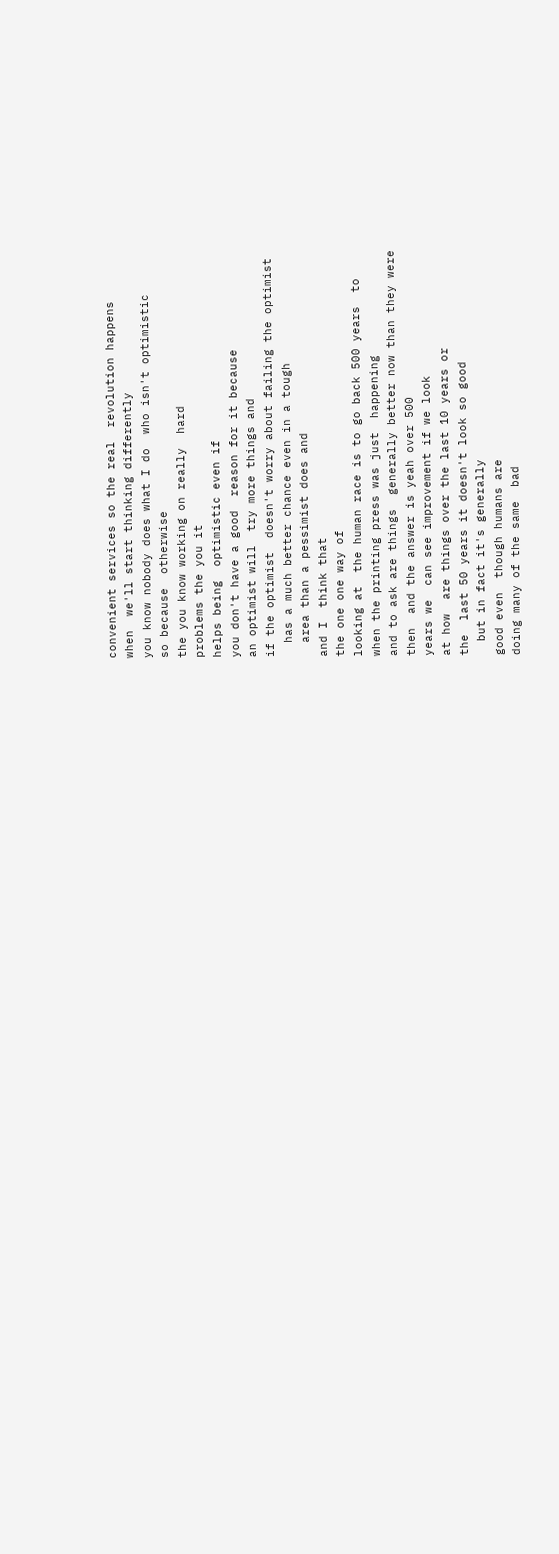convenient services so the real  revolution happens
when  we'll start thinking differently
you know nobody does what I do  who isn't optimistic
so because  otherwise
the you know working on really  hard
problems the you it
helps being  optimistic even if
you don't have a good  reason for it because
an optimist will  try more things and
if the optimist  doesn't worry about failing the optimist
  has a much better chance even in a tough
  area than a pessimist does and
and I  think that
the one one way of
looking at  the human race is to go back 500 years  to
when the printing press was just  happening
and to ask are things  generally better now than they were
then  and the answer is yeah over 500
years we  can see improvement if we look
at how  are things over the last 10 years or
the  last 50 years it doesn't look so good
  but in fact it's generally
good even  though humans are
doing many of the same  bad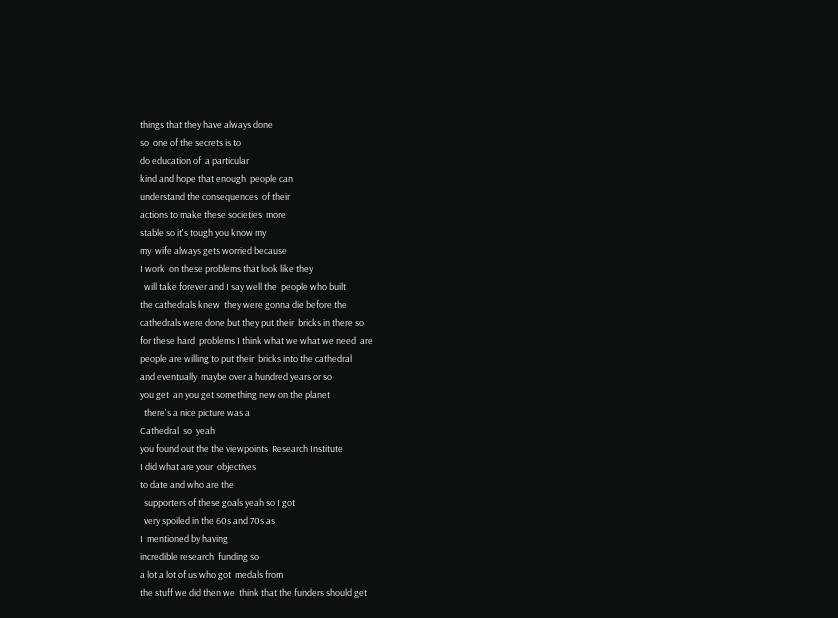things that they have always done
so  one of the secrets is to
do education of  a particular
kind and hope that enough  people can
understand the consequences  of their
actions to make these societies  more
stable so it's tough you know my
my  wife always gets worried because
I work  on these problems that look like they
  will take forever and I say well the  people who built
the cathedrals knew  they were gonna die before the
cathedrals were done but they put their  bricks in there so
for these hard  problems I think what we what we need  are
people are willing to put their  bricks into the cathedral
and eventually  maybe over a hundred years or so
you get  an you get something new on the planet
  there's a nice picture was a
Cathedral  so  yeah
you found out the the viewpoints  Research Institute
I did what are your  objectives
to date and who are the
  supporters of these goals yeah so I got
  very spoiled in the 60s and 70s as
I  mentioned by having
incredible research  funding so
a lot a lot of us who got  medals from
the stuff we did then we  think that the funders should get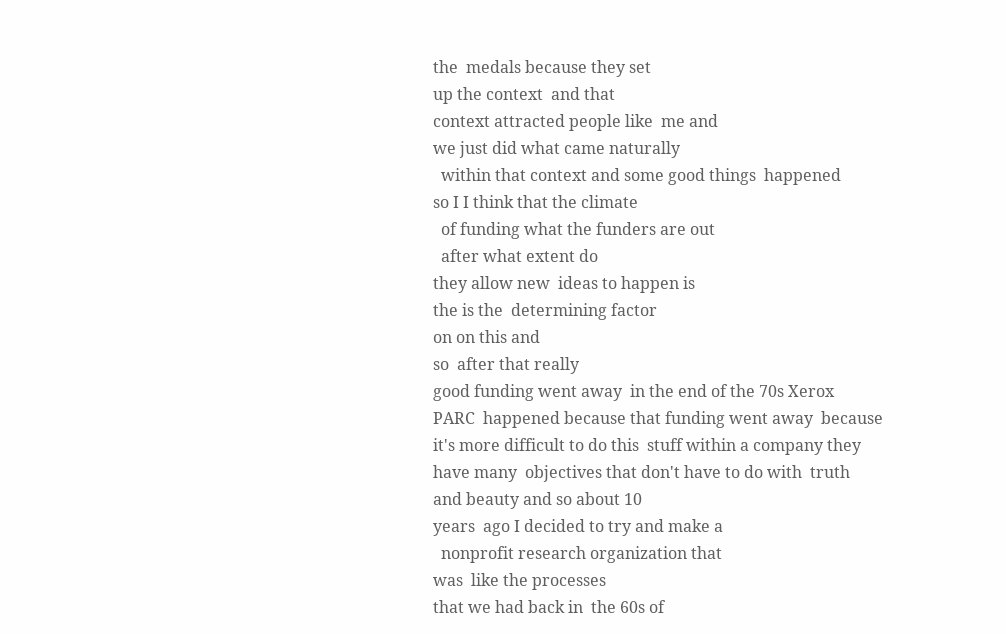the  medals because they set
up the context  and that
context attracted people like  me and
we just did what came naturally
  within that context and some good things  happened
so I I think that the climate
  of funding what the funders are out
  after what extent do
they allow new  ideas to happen is
the is the  determining factor
on on this and
so  after that really
good funding went away  in the end of the 70s Xerox
PARC  happened because that funding went away  because
it's more difficult to do this  stuff within a company they
have many  objectives that don't have to do with  truth
and beauty and so about 10
years  ago I decided to try and make a
  nonprofit research organization that
was  like the processes
that we had back in  the 60s of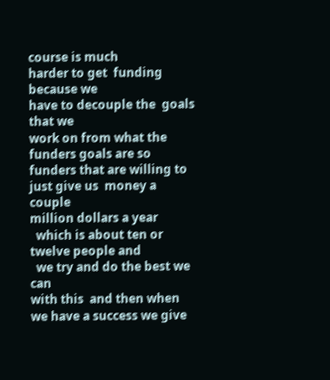course is much
harder to get  funding because we
have to decouple the  goals that we
work on from what the  funders goals are so
funders that are willing to just give us  money a couple
million dollars a year
  which is about ten or twelve people and
  we try and do the best we can
with this  and then when we have a success we give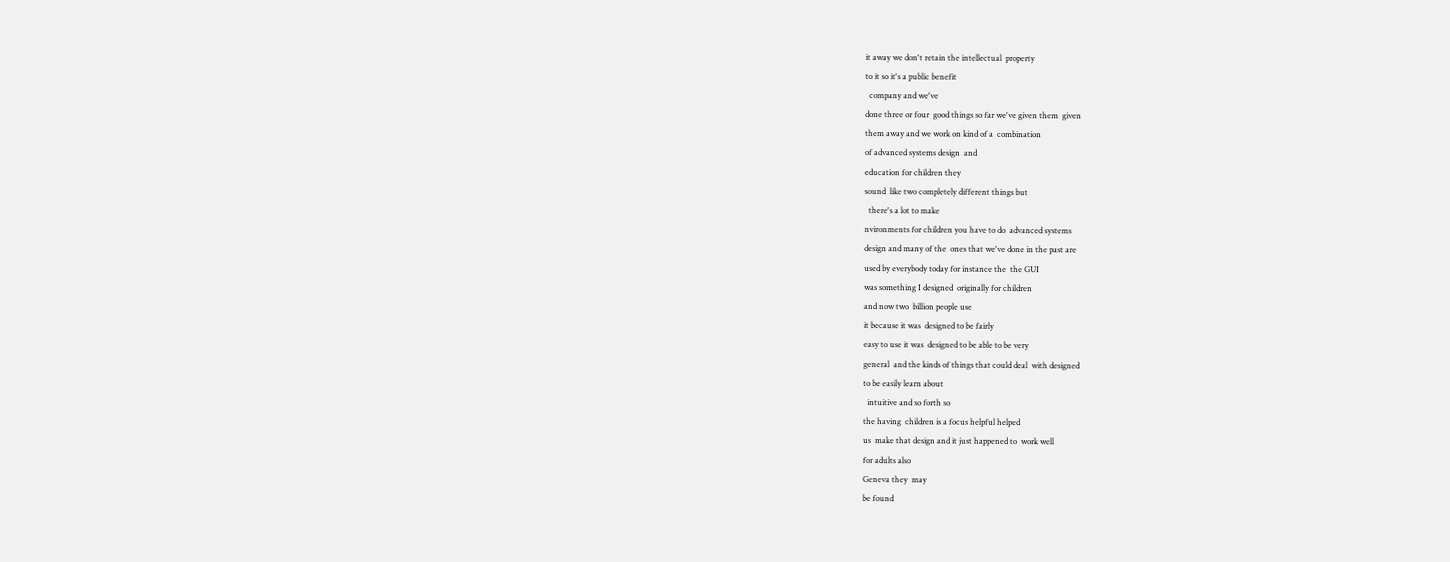it away we don't retain the intellectual  property
to it so it's a public benefit
  company and we've
done three or four  good things so far we've given them  given
them away and we work on kind of a  combination
of advanced systems design  and
education for children they
sound  like two completely different things but
  there's a lot to make
nvironments for children you have to do  advanced systems
design and many of the  ones that we've done in the past are
used by everybody today for instance the  the GUI
was something I designed  originally for children
and now two  billion people use
it because it was  designed to be fairly
easy to use it was  designed to be able to be very
general  and the kinds of things that could deal  with designed
to be easily learn about
  intuitive and so forth so
the having  children is a focus helpful helped
us  make that design and it just happened to  work well
for adults also
Geneva they  may
be found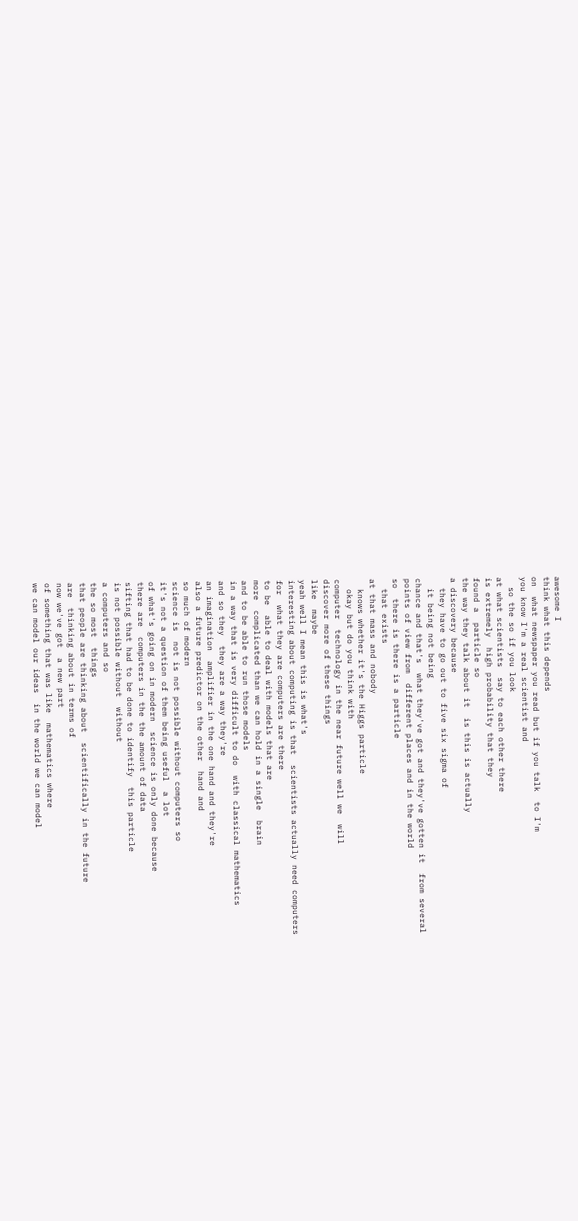awesome I
think what this depends
on  what newspaper you read but if you talk  to I'm
you know I'm a real scientist and
  so the so if you look
at what scientists  say to each other there
is extremely  high probability that they
found a  particle so
the way they talk about it  is this is actually
a discovery because
  they have to go out to five six sigma of
  it being not being
chance and that's  what they've got and they've gotten it  from several
points of view from  different places and in the world
so  there is there is a particle
  that exists
at that mass and nobody
  knows whether it's the Higgs particle
  okay but do you think with
computer  technology in the near future well we  will
discover more of these things
like  maybe
yeah well I mean this is what's
interesting about computing is that  scientists actually need computers
for  what they are computers are there
to be  able to deal with models that are
more  complicated than we can hold in a single  brain
and to be able to run those models
in a way that is very difficult to do  with classical mathematics
and so they  they are a way they're
an imagination  amplifier in the one hand and they're
also a future predictor on the other  hand and
so much of modern
science is  not is not possible without computers so
it's not a question of them being useful  a lot
of what's going on in modern  science is only done because
there are  computers in the the amount of data
sifting that had to be done to identify  this particle
is not possible without  without
a computers and so
the so most  things
that people are thinking about  scientifically in the future
are  thinking about in terms of
now we've got  a new part
of something that was like  mathematics where
we can model our ideas  in the world we can model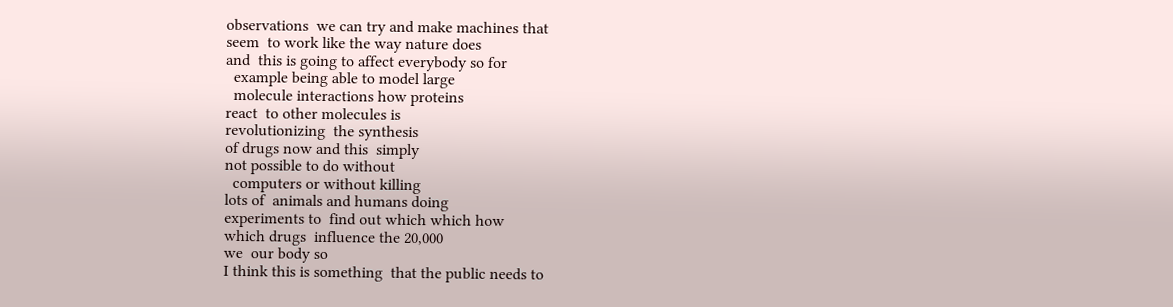observations  we can try and make machines that
seem  to work like the way nature does
and  this is going to affect everybody so for
  example being able to model large
  molecule interactions how proteins
react  to other molecules is
revolutionizing  the synthesis
of drugs now and this  simply
not possible to do without
  computers or without killing
lots of  animals and humans doing
experiments to  find out which which how
which drugs  influence the 20,000
we  our body so
I think this is something  that the public needs to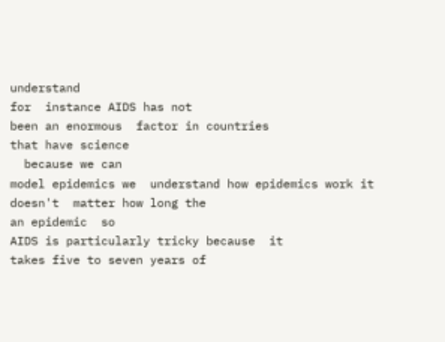understand
for  instance AIDS has not
been an enormous  factor in countries
that have science
  because we can
model epidemics we  understand how epidemics work it
doesn't  matter how long the
an epidemic  so
AIDS is particularly tricky because  it
takes five to seven years of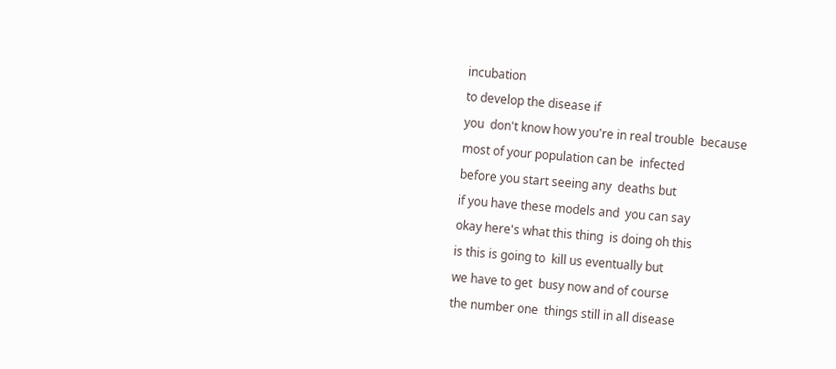incubation
to develop the disease if
you  don't know how you're in real trouble  because
most of your population can be  infected
before you start seeing any  deaths but
if you have these models and  you can say
okay here's what this thing  is doing oh this
is this is going to  kill us eventually but
we have to get  busy now and of course
the number one  things still in all disease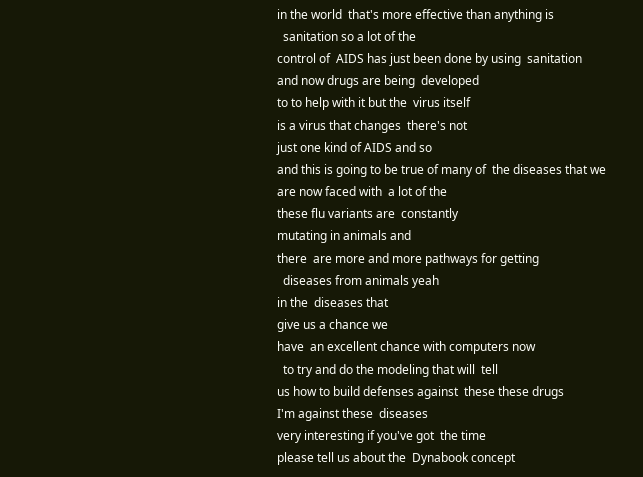in the world  that's more effective than anything is
  sanitation so a lot of the
control of  AIDS has just been done by using  sanitation
and now drugs are being  developed
to to help with it but the  virus itself
is a virus that changes  there's not
just one kind of AIDS and so
and this is going to be true of many of  the diseases that we
are now faced with  a lot of the
these flu variants are  constantly
mutating in animals and
there  are more and more pathways for getting
  diseases from animals yeah
in the  diseases that
give us a chance we
have  an excellent chance with computers now
  to try and do the modeling that will  tell
us how to build defenses against  these these drugs
I'm against these  diseases
very interesting if you've got  the time
please tell us about the  Dynabook concept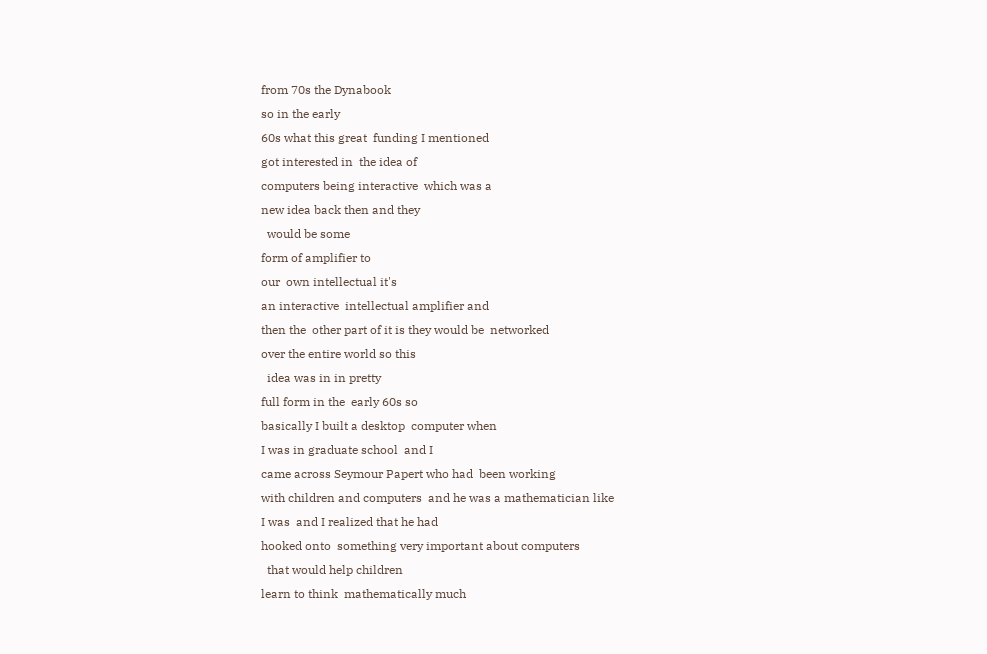from 70s the Dynabook
so in the early
60s what this great  funding I mentioned
got interested in  the idea of
computers being interactive  which was a
new idea back then and they
  would be some
form of amplifier to
our  own intellectual it's
an interactive  intellectual amplifier and
then the  other part of it is they would be  networked
over the entire world so this
  idea was in in pretty
full form in the  early 60s so
basically I built a desktop  computer when
I was in graduate school  and I
came across Seymour Papert who had  been working
with children and computers  and he was a mathematician like
I was  and I realized that he had
hooked onto  something very important about computers
  that would help children
learn to think  mathematically much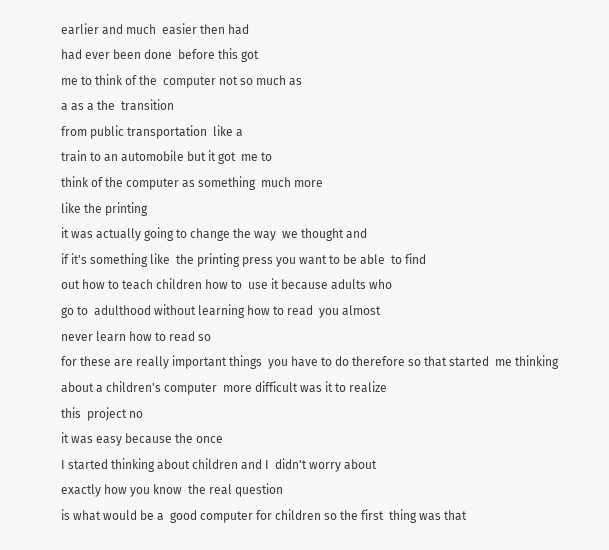earlier and much  easier then had
had ever been done  before this got
me to think of the  computer not so much as
a as a the  transition
from public transportation  like a
train to an automobile but it got  me to
think of the computer as something  much more
like the printing
it was actually going to change the way  we thought and
if it's something like  the printing press you want to be able  to find
out how to teach children how to  use it because adults who
go to  adulthood without learning how to read  you almost
never learn how to read so
for these are really important things  you have to do therefore so that started  me thinking
about a children's computer  more difficult was it to realize
this  project no
it was easy because the once
I started thinking about children and I  didn't worry about
exactly how you know  the real question
is what would be a  good computer for children so the first  thing was that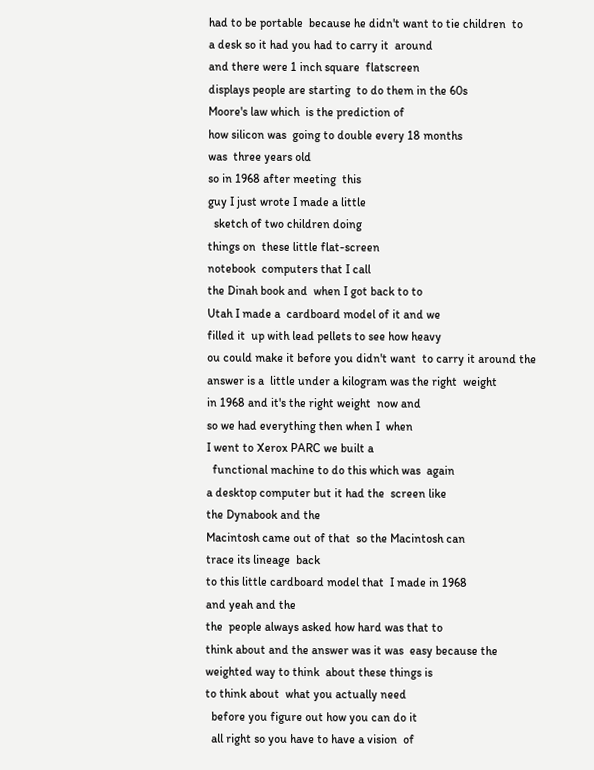had to be portable  because he didn't want to tie children  to
a desk so it had you had to carry it  around
and there were 1 inch square  flatscreen
displays people are starting  to do them in the 60s
Moore's law which  is the prediction of
how silicon was  going to double every 18 months
was  three years old
so in 1968 after meeting  this
guy I just wrote I made a little
  sketch of two children doing
things on  these little flat-screen
notebook  computers that I call
the Dinah book and  when I got back to to
Utah I made a  cardboard model of it and we
filled it  up with lead pellets to see how heavy
ou could make it before you didn't want  to carry it around the
answer is a  little under a kilogram was the right  weight
in 1968 and it's the right weight  now and
so we had everything then when I  when
I went to Xerox PARC we built a
  functional machine to do this which was  again
a desktop computer but it had the  screen like
the Dynabook and the
Macintosh came out of that  so the Macintosh can
trace its lineage  back
to this little cardboard model that  I made in 1968
and yeah and the
the  people always asked how hard was that to
think about and the answer was it was  easy because the
weighted way to think  about these things is
to think about  what you actually need
  before you figure out how you can do it
  all right so you have to have a vision  of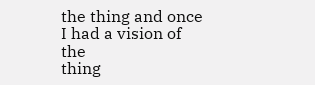the thing and once I had a vision of  the
thing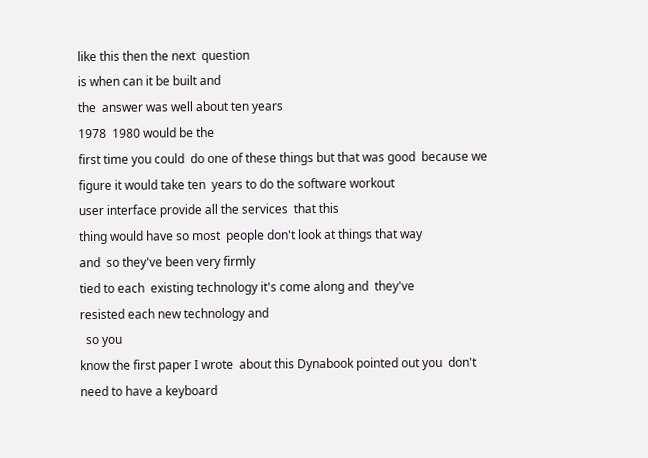like this then the next  question
is when can it be built and
the  answer was well about ten years
1978  1980 would be the
first time you could  do one of these things but that was good  because we
figure it would take ten  years to do the software workout
user interface provide all the services  that this
thing would have so most  people don't look at things that way
and  so they've been very firmly
tied to each  existing technology it's come along and  they've
resisted each new technology and
  so you
know the first paper I wrote  about this Dynabook pointed out you  don't
need to have a keyboard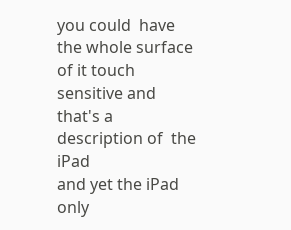you could  have the whole surface
of it touch  sensitive and that's a description of  the iPad
and yet the iPad only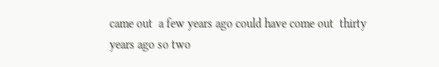came out  a few years ago could have come out  thirty
years ago so two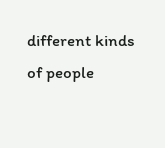different kinds  of people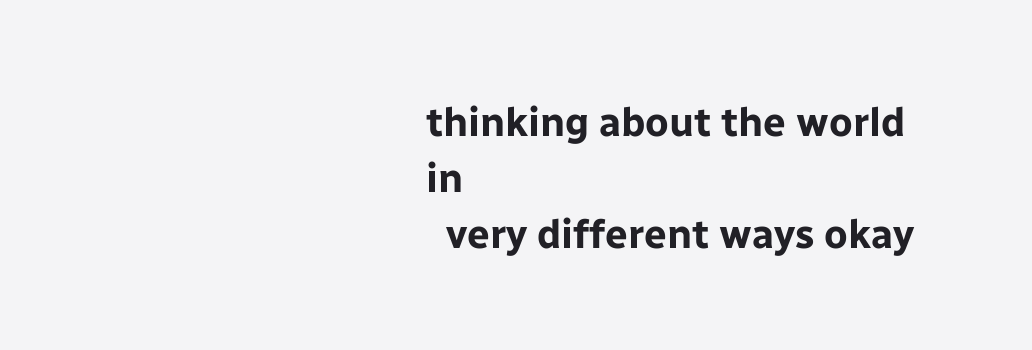thinking about the world in
  very different ways okay